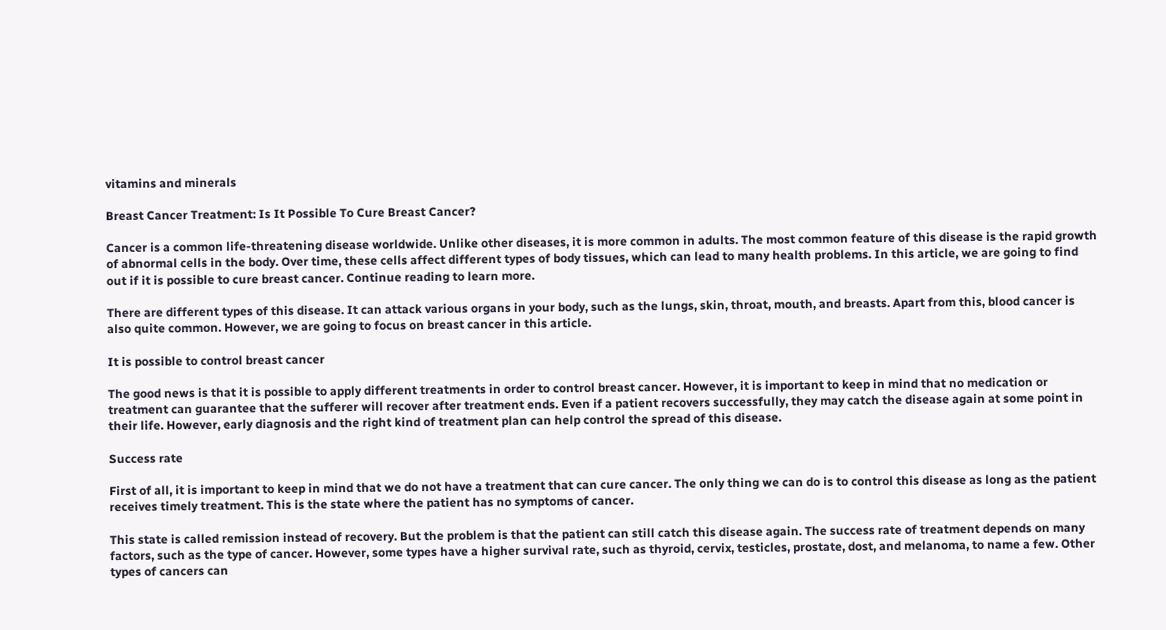vitamins and minerals

Breast Cancer Treatment: Is It Possible To Cure Breast Cancer?

Cancer is a common life-threatening disease worldwide. Unlike other diseases, it is more common in adults. The most common feature of this disease is the rapid growth of abnormal cells in the body. Over time, these cells affect different types of body tissues, which can lead to many health problems. In this article, we are going to find out if it is possible to cure breast cancer. Continue reading to learn more.

There are different types of this disease. It can attack various organs in your body, such as the lungs, skin, throat, mouth, and breasts. Apart from this, blood cancer is also quite common. However, we are going to focus on breast cancer in this article.

It is possible to control breast cancer

The good news is that it is possible to apply different treatments in order to control breast cancer. However, it is important to keep in mind that no medication or treatment can guarantee that the sufferer will recover after treatment ends. Even if a patient recovers successfully, they may catch the disease again at some point in their life. However, early diagnosis and the right kind of treatment plan can help control the spread of this disease.

Success rate

First of all, it is important to keep in mind that we do not have a treatment that can cure cancer. The only thing we can do is to control this disease as long as the patient receives timely treatment. This is the state where the patient has no symptoms of cancer.

This state is called remission instead of recovery. But the problem is that the patient can still catch this disease again. The success rate of treatment depends on many factors, such as the type of cancer. However, some types have a higher survival rate, such as thyroid, cervix, testicles, prostate, dost, and melanoma, to name a few. Other types of cancers can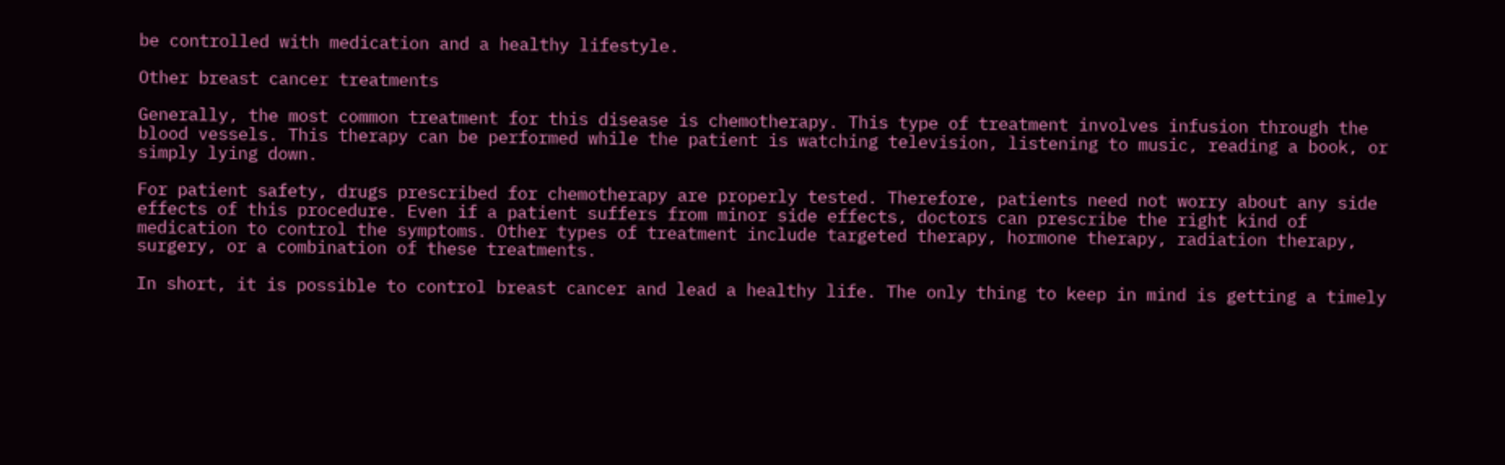be controlled with medication and a healthy lifestyle.

Other breast cancer treatments

Generally, the most common treatment for this disease is chemotherapy. This type of treatment involves infusion through the blood vessels. This therapy can be performed while the patient is watching television, listening to music, reading a book, or simply lying down.

For patient safety, drugs prescribed for chemotherapy are properly tested. Therefore, patients need not worry about any side effects of this procedure. Even if a patient suffers from minor side effects, doctors can prescribe the right kind of medication to control the symptoms. Other types of treatment include targeted therapy, hormone therapy, radiation therapy, surgery, or a combination of these treatments.

In short, it is possible to control breast cancer and lead a healthy life. The only thing to keep in mind is getting a timely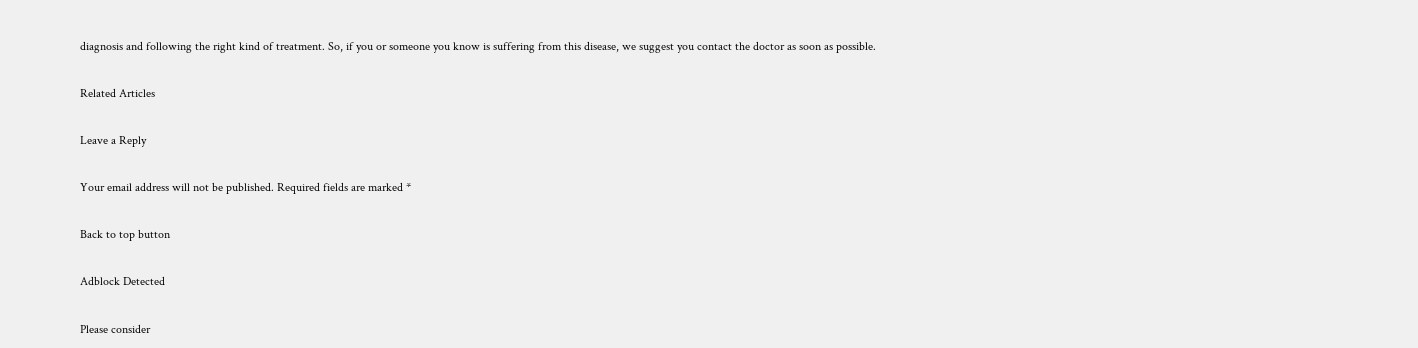diagnosis and following the right kind of treatment. So, if you or someone you know is suffering from this disease, we suggest you contact the doctor as soon as possible.

Related Articles

Leave a Reply

Your email address will not be published. Required fields are marked *

Back to top button

Adblock Detected

Please consider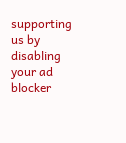supporting us by disabling your ad blocker